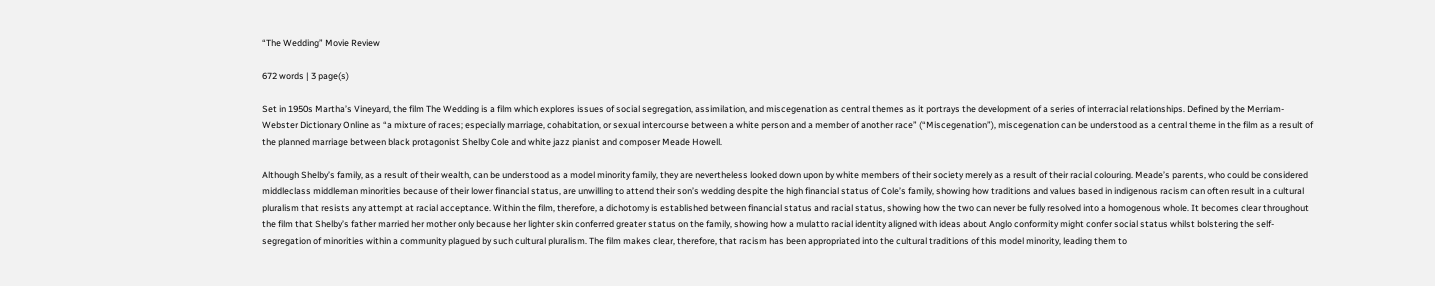“The Wedding” Movie Review

672 words | 3 page(s)

Set in 1950s Martha’s Vineyard, the film The Wedding is a film which explores issues of social segregation, assimilation, and miscegenation as central themes as it portrays the development of a series of interracial relationships. Defined by the Merriam-Webster Dictionary Online as “a mixture of races; especially marriage, cohabitation, or sexual intercourse between a white person and a member of another race” (“Miscegenation”), miscegenation can be understood as a central theme in the film as a result of the planned marriage between black protagonist Shelby Cole and white jazz pianist and composer Meade Howell.

Although Shelby’s family, as a result of their wealth, can be understood as a model minority family, they are nevertheless looked down upon by white members of their society merely as a result of their racial colouring. Meade’s parents, who could be considered middleclass middleman minorities because of their lower financial status, are unwilling to attend their son’s wedding despite the high financial status of Cole’s family, showing how traditions and values based in indigenous racism can often result in a cultural pluralism that resists any attempt at racial acceptance. Within the film, therefore, a dichotomy is established between financial status and racial status, showing how the two can never be fully resolved into a homogenous whole. It becomes clear throughout the film that Shelby’s father married her mother only because her lighter skin conferred greater status on the family, showing how a mulatto racial identity aligned with ideas about Anglo conformity might confer social status whilst bolstering the self-segregation of minorities within a community plagued by such cultural pluralism. The film makes clear, therefore, that racism has been appropriated into the cultural traditions of this model minority, leading them to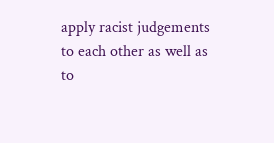apply racist judgements to each other as well as to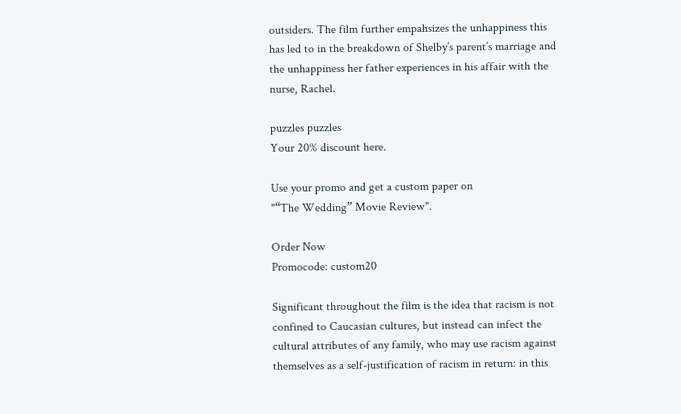outsiders. The film further empahsizes the unhappiness this has led to in the breakdown of Shelby’s parent’s marriage and the unhappiness her father experiences in his affair with the nurse, Rachel.

puzzles puzzles
Your 20% discount here.

Use your promo and get a custom paper on
"“The Wedding” Movie Review".

Order Now
Promocode: custom20

Significant throughout the film is the idea that racism is not confined to Caucasian cultures, but instead can infect the cultural attributes of any family, who may use racism against themselves as a self-justification of racism in return: in this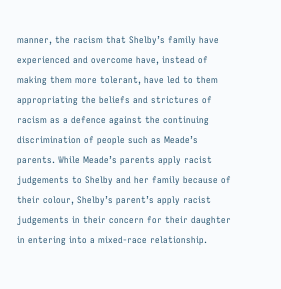manner, the racism that Shelby’s family have experienced and overcome have, instead of making them more tolerant, have led to them appropriating the beliefs and strictures of racism as a defence against the continuing discrimination of people such as Meade’s parents. While Meade’s parents apply racist judgements to Shelby and her family because of their colour, Shelby’s parent’s apply racist judgements in their concern for their daughter in entering into a mixed-race relationship.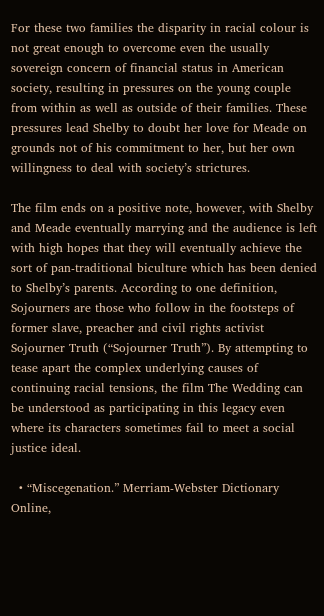For these two families the disparity in racial colour is not great enough to overcome even the usually sovereign concern of financial status in American society, resulting in pressures on the young couple from within as well as outside of their families. These pressures lead Shelby to doubt her love for Meade on grounds not of his commitment to her, but her own willingness to deal with society’s strictures.

The film ends on a positive note, however, with Shelby and Meade eventually marrying and the audience is left with high hopes that they will eventually achieve the sort of pan-traditional biculture which has been denied to Shelby’s parents. According to one definition, Sojourners are those who follow in the footsteps of former slave, preacher and civil rights activist Sojourner Truth (“Sojourner Truth”). By attempting to tease apart the complex underlying causes of continuing racial tensions, the film The Wedding can be understood as participating in this legacy even where its characters sometimes fail to meet a social justice ideal.

  • “Miscegenation.” Merriam-Webster Dictionary Online,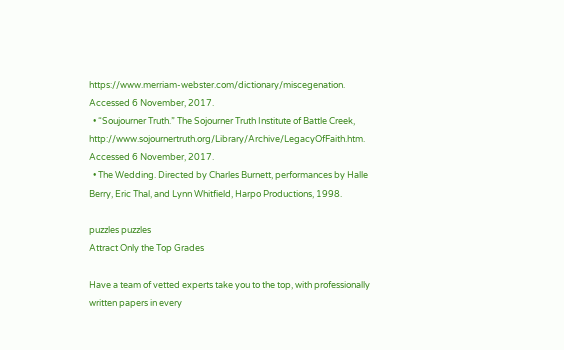https://www.merriam-webster.com/dictionary/miscegenation. Accessed 6 November, 2017.
  • “Soujourner Truth.” The Sojourner Truth Institute of Battle Creek, http://www.sojournertruth.org/Library/Archive/LegacyOfFaith.htm. Accessed 6 November, 2017.
  • The Wedding. Directed by Charles Burnett, performances by Halle Berry, Eric Thal, and Lynn Whitfield, Harpo Productions, 1998.

puzzles puzzles
Attract Only the Top Grades

Have a team of vetted experts take you to the top, with professionally written papers in every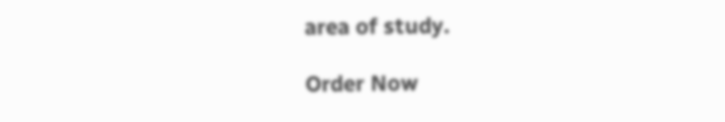area of study.

Order Now